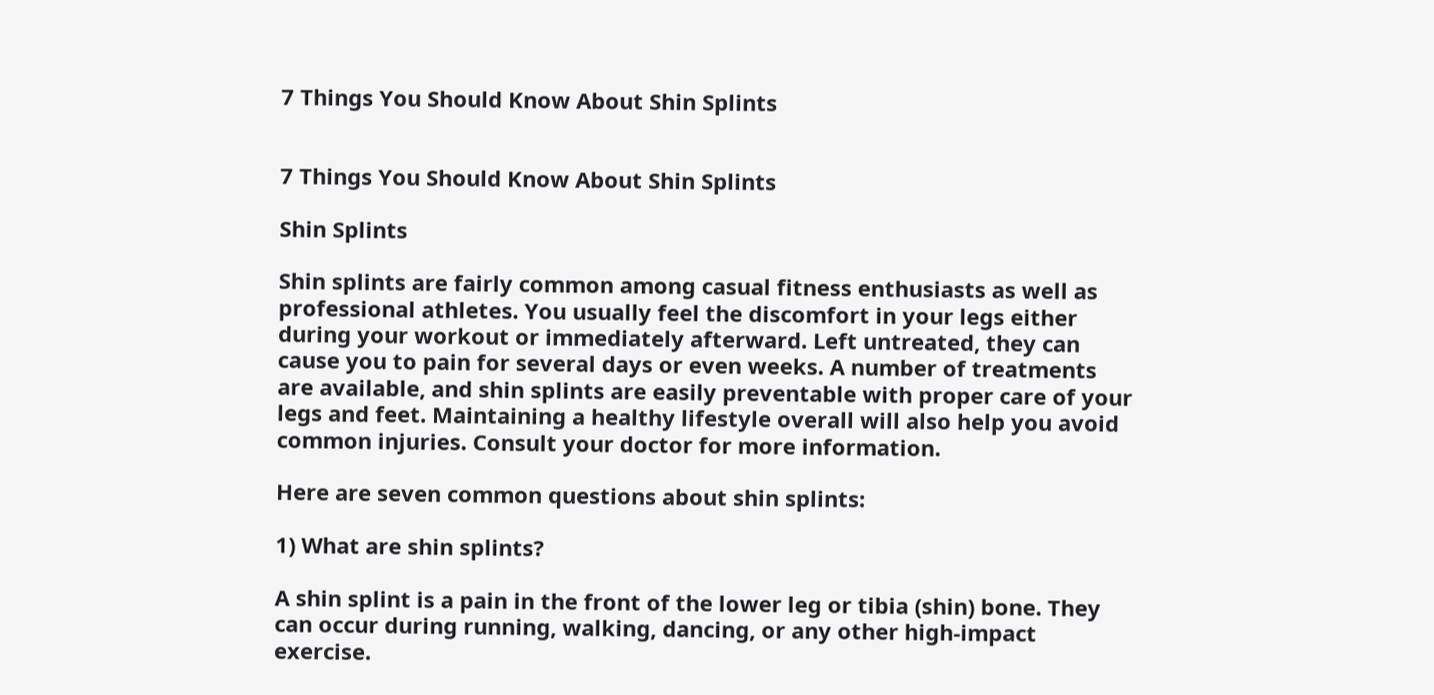7 Things You Should Know About Shin Splints


7 Things You Should Know About Shin Splints

Shin Splints

Shin splints are fairly common among casual fitness enthusiasts as well as professional athletes. You usually feel the discomfort in your legs either during your workout or immediately afterward. Left untreated, they can cause you to pain for several days or even weeks. A number of treatments are available, and shin splints are easily preventable with proper care of your legs and feet. Maintaining a healthy lifestyle overall will also help you avoid common injuries. Consult your doctor for more information.

Here are seven common questions about shin splints:

1) What are shin splints?

A shin splint is a pain in the front of the lower leg or tibia (shin) bone. They can occur during running, walking, dancing, or any other high-impact exercise.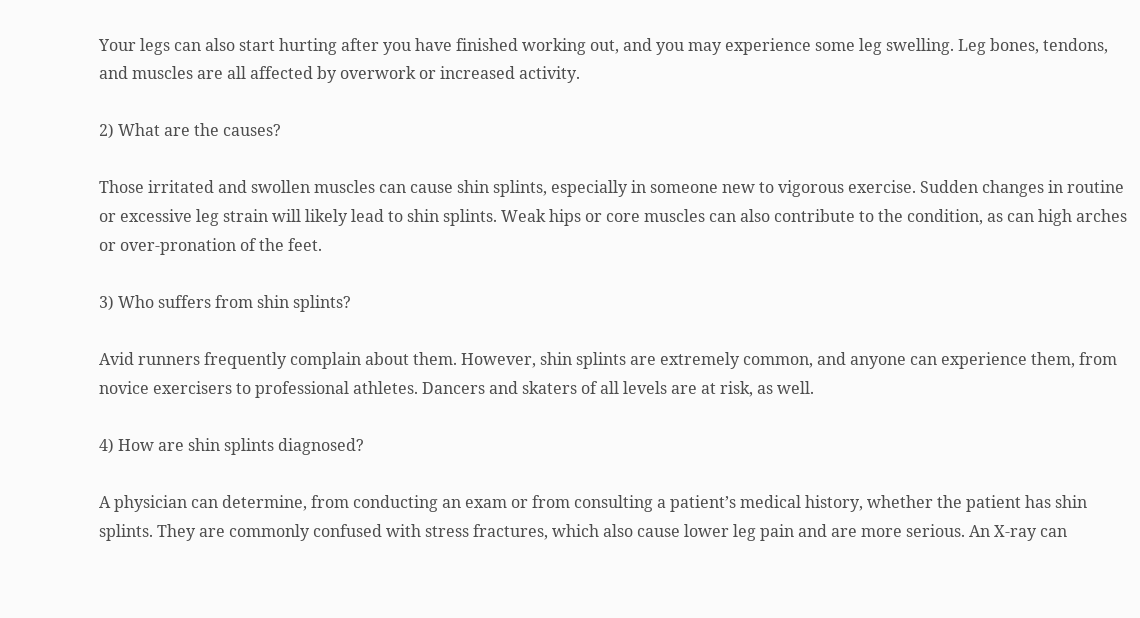Your legs can also start hurting after you have finished working out, and you may experience some leg swelling. Leg bones, tendons, and muscles are all affected by overwork or increased activity.

2) What are the causes?

Those irritated and swollen muscles can cause shin splints, especially in someone new to vigorous exercise. Sudden changes in routine or excessive leg strain will likely lead to shin splints. Weak hips or core muscles can also contribute to the condition, as can high arches or over-pronation of the feet.

3) Who suffers from shin splints?

Avid runners frequently complain about them. However, shin splints are extremely common, and anyone can experience them, from novice exercisers to professional athletes. Dancers and skaters of all levels are at risk, as well.

4) How are shin splints diagnosed?

A physician can determine, from conducting an exam or from consulting a patient’s medical history, whether the patient has shin splints. They are commonly confused with stress fractures, which also cause lower leg pain and are more serious. An X-ray can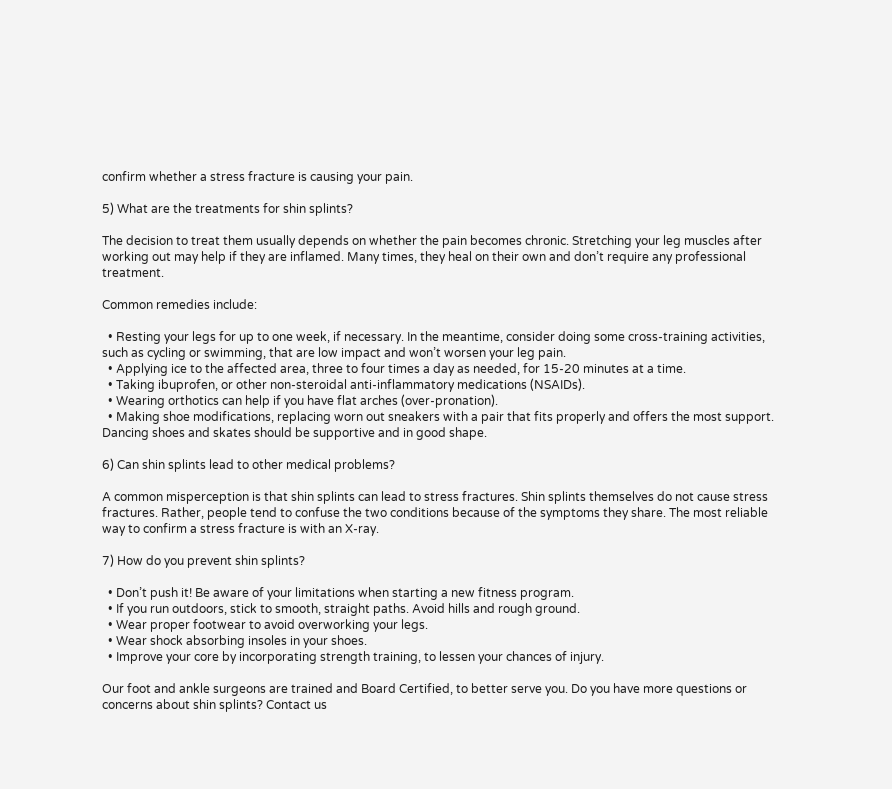confirm whether a stress fracture is causing your pain.

5) What are the treatments for shin splints?

The decision to treat them usually depends on whether the pain becomes chronic. Stretching your leg muscles after working out may help if they are inflamed. Many times, they heal on their own and don’t require any professional treatment.

Common remedies include:

  • Resting your legs for up to one week, if necessary. In the meantime, consider doing some cross-training activities, such as cycling or swimming, that are low impact and won’t worsen your leg pain.
  • Applying ice to the affected area, three to four times a day as needed, for 15-20 minutes at a time.
  • Taking ibuprofen, or other non-steroidal anti-inflammatory medications (NSAIDs).
  • Wearing orthotics can help if you have flat arches (over-pronation).
  • Making shoe modifications, replacing worn out sneakers with a pair that fits properly and offers the most support. Dancing shoes and skates should be supportive and in good shape.

6) Can shin splints lead to other medical problems?

A common misperception is that shin splints can lead to stress fractures. Shin splints themselves do not cause stress fractures. Rather, people tend to confuse the two conditions because of the symptoms they share. The most reliable way to confirm a stress fracture is with an X-ray.

7) How do you prevent shin splints?

  • Don’t push it! Be aware of your limitations when starting a new fitness program.
  • If you run outdoors, stick to smooth, straight paths. Avoid hills and rough ground.
  • Wear proper footwear to avoid overworking your legs.
  • Wear shock absorbing insoles in your shoes.
  • Improve your core by incorporating strength training, to lessen your chances of injury.

Our foot and ankle surgeons are trained and Board Certified, to better serve you. Do you have more questions or concerns about shin splints? Contact us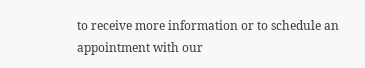to receive more information or to schedule an appointment with our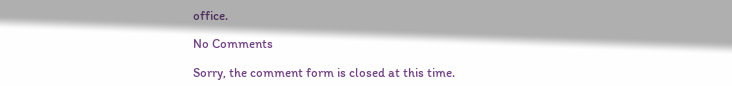office.

No Comments

Sorry, the comment form is closed at this time.